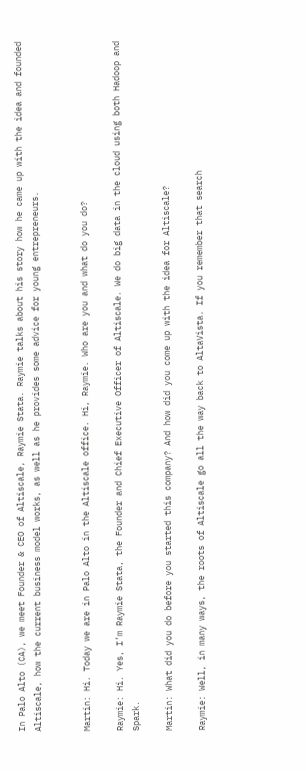In Palo Alto (CA), we meet Founder & CEO of Altiscale, Raymie Stata. Raymie talks about his story how he came up with the idea and founded Altiscale, how the current business model works, as well as he provides some advice for young entrepreneurs.


Martin: Hi. Today we are in Palo Alto in the Altiscale office. Hi, Raymie. Who are you and what do you do?

Raymie: Hi. Yes, I’m Raymie Stata, the Founder and Chief Executive Officer of Altiscale. We do big data in the cloud using both Hadoop and Spark.

Martin: What did you do before you started this company? And how did you come up with the idea for Altiscale?

Raymie: Well, in many ways, the roots of Altiscale go all the way back to AltaVista. If you remember that search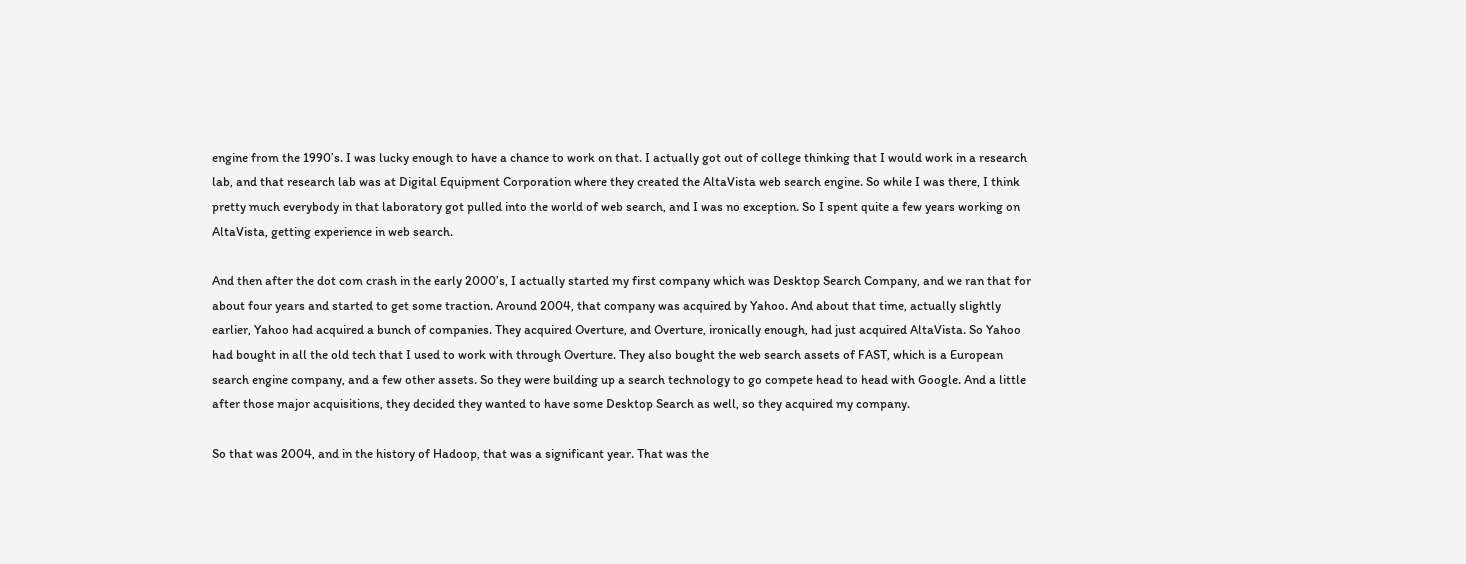engine from the 1990’s. I was lucky enough to have a chance to work on that. I actually got out of college thinking that I would work in a research lab, and that research lab was at Digital Equipment Corporation where they created the AltaVista web search engine. So while I was there, I think pretty much everybody in that laboratory got pulled into the world of web search, and I was no exception. So I spent quite a few years working on AltaVista, getting experience in web search.

And then after the dot com crash in the early 2000’s, I actually started my first company which was Desktop Search Company, and we ran that for about four years and started to get some traction. Around 2004, that company was acquired by Yahoo. And about that time, actually slightly earlier, Yahoo had acquired a bunch of companies. They acquired Overture, and Overture, ironically enough, had just acquired AltaVista. So Yahoo had bought in all the old tech that I used to work with through Overture. They also bought the web search assets of FAST, which is a European search engine company, and a few other assets. So they were building up a search technology to go compete head to head with Google. And a little after those major acquisitions, they decided they wanted to have some Desktop Search as well, so they acquired my company.

So that was 2004, and in the history of Hadoop, that was a significant year. That was the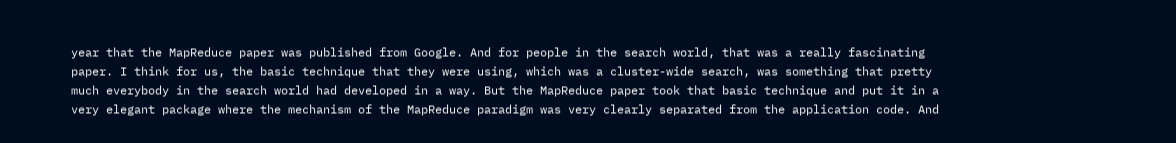year that the MapReduce paper was published from Google. And for people in the search world, that was a really fascinating paper. I think for us, the basic technique that they were using, which was a cluster-wide search, was something that pretty much everybody in the search world had developed in a way. But the MapReduce paper took that basic technique and put it in a very elegant package where the mechanism of the MapReduce paradigm was very clearly separated from the application code. And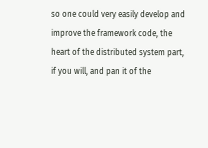so one could very easily develop and improve the framework code, the heart of the distributed system part, if you will, and pan it of the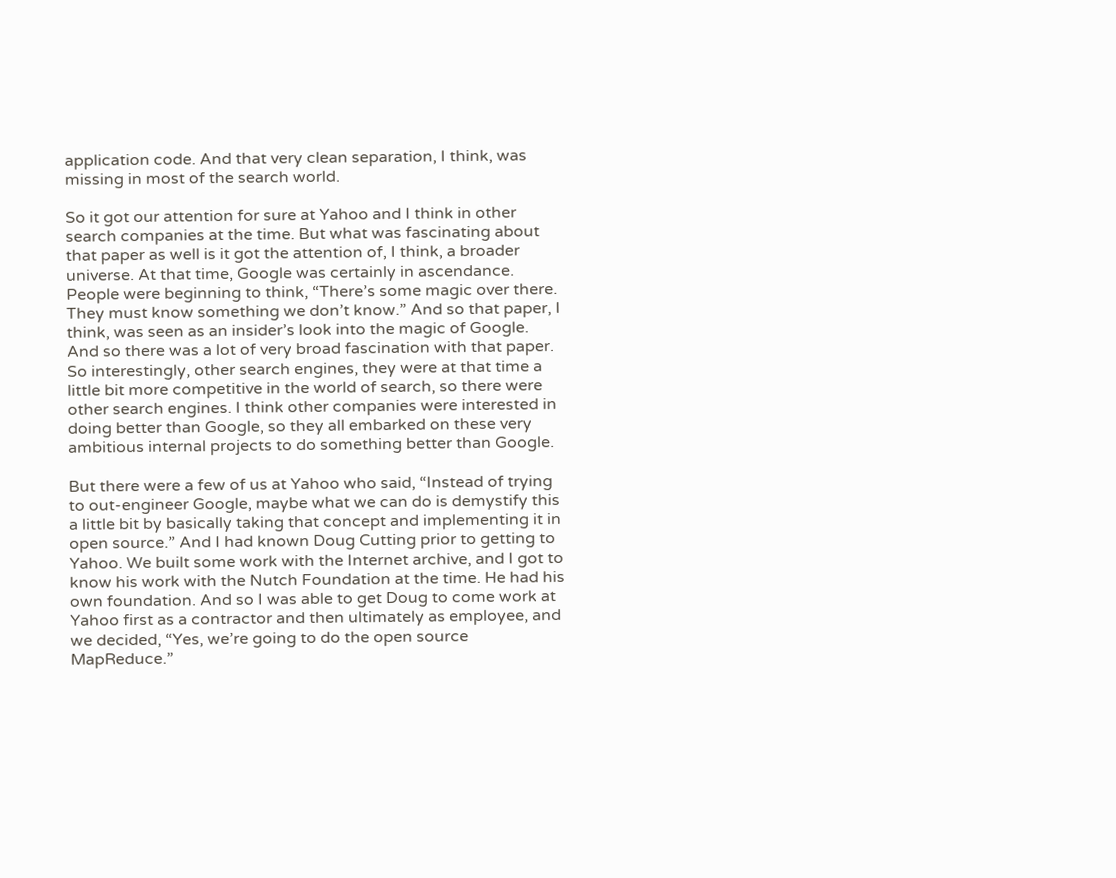application code. And that very clean separation, I think, was missing in most of the search world.

So it got our attention for sure at Yahoo and I think in other search companies at the time. But what was fascinating about that paper as well is it got the attention of, I think, a broader universe. At that time, Google was certainly in ascendance. People were beginning to think, “There’s some magic over there. They must know something we don’t know.” And so that paper, I think, was seen as an insider’s look into the magic of Google. And so there was a lot of very broad fascination with that paper. So interestingly, other search engines, they were at that time a little bit more competitive in the world of search, so there were other search engines. I think other companies were interested in doing better than Google, so they all embarked on these very ambitious internal projects to do something better than Google.

But there were a few of us at Yahoo who said, “Instead of trying to out-engineer Google, maybe what we can do is demystify this a little bit by basically taking that concept and implementing it in open source.” And I had known Doug Cutting prior to getting to Yahoo. We built some work with the Internet archive, and I got to know his work with the Nutch Foundation at the time. He had his own foundation. And so I was able to get Doug to come work at Yahoo first as a contractor and then ultimately as employee, and we decided, “Yes, we’re going to do the open source MapReduce.”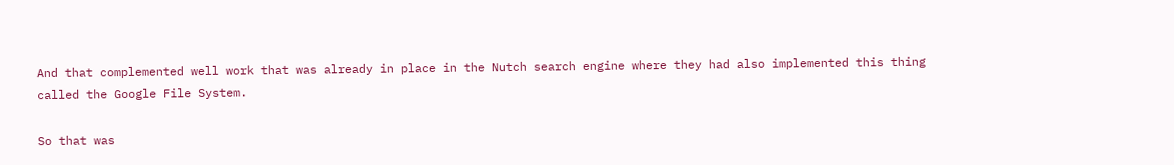And that complemented well work that was already in place in the Nutch search engine where they had also implemented this thing called the Google File System.

So that was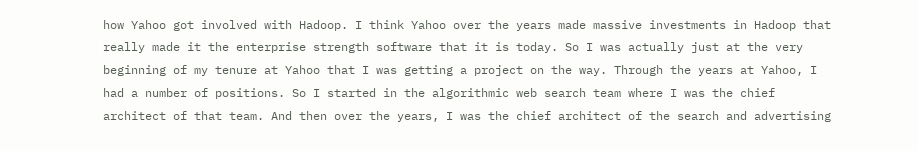how Yahoo got involved with Hadoop. I think Yahoo over the years made massive investments in Hadoop that really made it the enterprise strength software that it is today. So I was actually just at the very beginning of my tenure at Yahoo that I was getting a project on the way. Through the years at Yahoo, I had a number of positions. So I started in the algorithmic web search team where I was the chief architect of that team. And then over the years, I was the chief architect of the search and advertising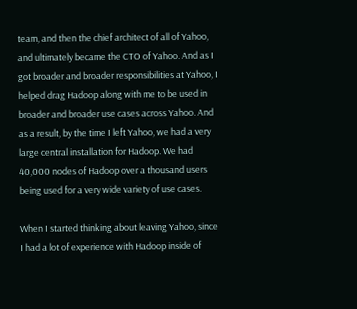team, and then the chief architect of all of Yahoo, and ultimately became the CTO of Yahoo. And as I got broader and broader responsibilities at Yahoo, I helped drag Hadoop along with me to be used in broader and broader use cases across Yahoo. And as a result, by the time I left Yahoo, we had a very large central installation for Hadoop. We had 40,000 nodes of Hadoop over a thousand users being used for a very wide variety of use cases.

When I started thinking about leaving Yahoo, since I had a lot of experience with Hadoop inside of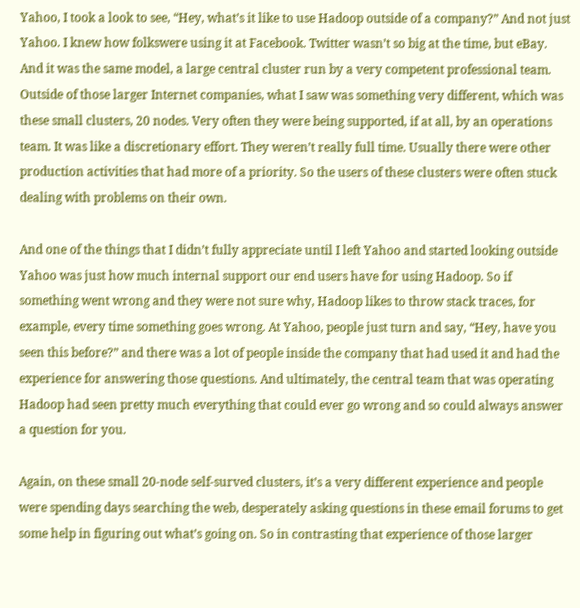Yahoo, I took a look to see, “Hey, what’s it like to use Hadoop outside of a company?” And not just Yahoo. I knew how folkswere using it at Facebook. Twitter wasn’t so big at the time, but eBay. And it was the same model, a large central cluster run by a very competent professional team. Outside of those larger Internet companies, what I saw was something very different, which was these small clusters, 20 nodes. Very often they were being supported, if at all, by an operations team. It was like a discretionary effort. They weren’t really full time. Usually there were other production activities that had more of a priority. So the users of these clusters were often stuck dealing with problems on their own.

And one of the things that I didn’t fully appreciate until I left Yahoo and started looking outside Yahoo was just how much internal support our end users have for using Hadoop. So if something went wrong and they were not sure why, Hadoop likes to throw stack traces, for example, every time something goes wrong. At Yahoo, people just turn and say, “Hey, have you seen this before?” and there was a lot of people inside the company that had used it and had the experience for answering those questions. And ultimately, the central team that was operating Hadoop had seen pretty much everything that could ever go wrong and so could always answer a question for you.

Again, on these small 20-node self-surved clusters, it’s a very different experience and people were spending days searching the web, desperately asking questions in these email forums to get some help in figuring out what’s going on. So in contrasting that experience of those larger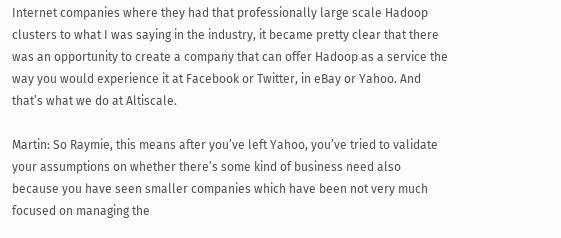Internet companies where they had that professionally large scale Hadoop clusters to what I was saying in the industry, it became pretty clear that there was an opportunity to create a company that can offer Hadoop as a service the way you would experience it at Facebook or Twitter, in eBay or Yahoo. And that’s what we do at Altiscale.

Martin: So Raymie, this means after you’ve left Yahoo, you’ve tried to validate your assumptions on whether there’s some kind of business need also because you have seen smaller companies which have been not very much focused on managing the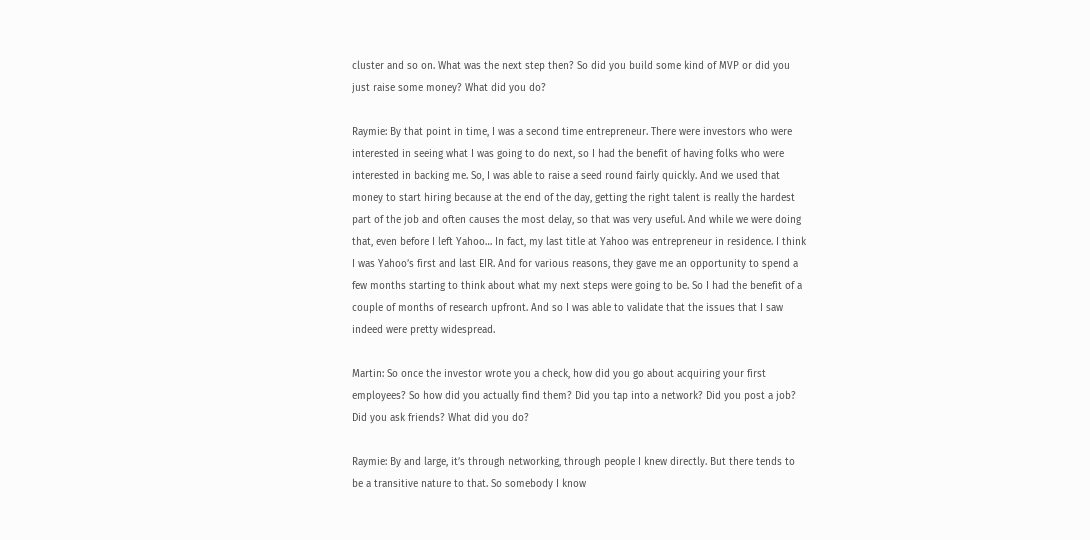cluster and so on. What was the next step then? So did you build some kind of MVP or did you just raise some money? What did you do?

Raymie: By that point in time, I was a second time entrepreneur. There were investors who were interested in seeing what I was going to do next, so I had the benefit of having folks who were interested in backing me. So, I was able to raise a seed round fairly quickly. And we used that money to start hiring because at the end of the day, getting the right talent is really the hardest part of the job and often causes the most delay, so that was very useful. And while we were doing that, even before I left Yahoo… In fact, my last title at Yahoo was entrepreneur in residence. I think I was Yahoo’s first and last EIR. And for various reasons, they gave me an opportunity to spend a few months starting to think about what my next steps were going to be. So I had the benefit of a couple of months of research upfront. And so I was able to validate that the issues that I saw indeed were pretty widespread.

Martin: So once the investor wrote you a check, how did you go about acquiring your first employees? So how did you actually find them? Did you tap into a network? Did you post a job? Did you ask friends? What did you do?

Raymie: By and large, it’s through networking, through people I knew directly. But there tends to be a transitive nature to that. So somebody I know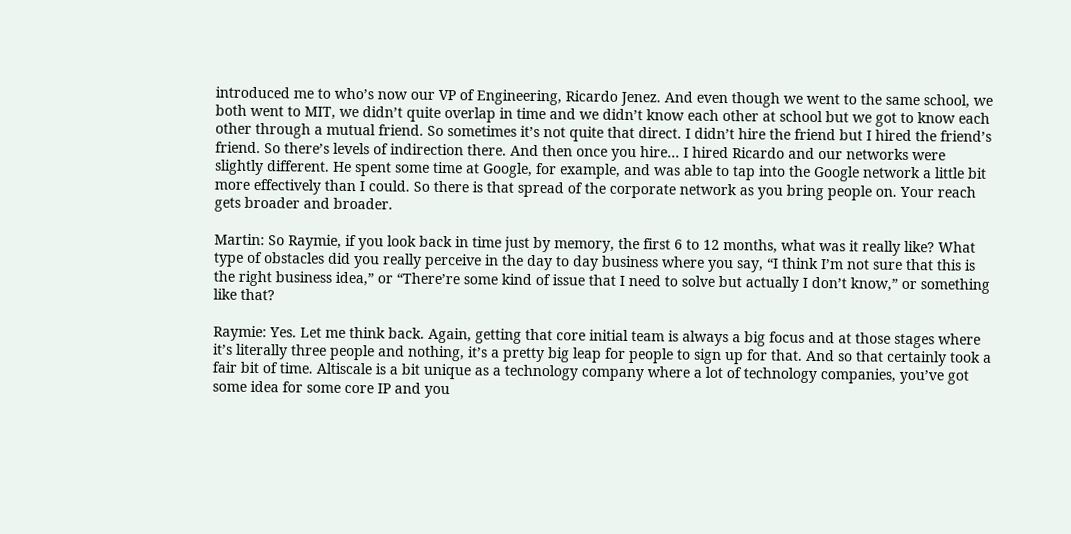introduced me to who’s now our VP of Engineering, Ricardo Jenez. And even though we went to the same school, we both went to MIT, we didn’t quite overlap in time and we didn’t know each other at school but we got to know each other through a mutual friend. So sometimes it’s not quite that direct. I didn’t hire the friend but I hired the friend’s friend. So there’s levels of indirection there. And then once you hire… I hired Ricardo and our networks were slightly different. He spent some time at Google, for example, and was able to tap into the Google network a little bit more effectively than I could. So there is that spread of the corporate network as you bring people on. Your reach gets broader and broader.

Martin: So Raymie, if you look back in time just by memory, the first 6 to 12 months, what was it really like? What type of obstacles did you really perceive in the day to day business where you say, “I think I’m not sure that this is the right business idea,” or “There’re some kind of issue that I need to solve but actually I don’t know,” or something like that?

Raymie: Yes. Let me think back. Again, getting that core initial team is always a big focus and at those stages where it’s literally three people and nothing, it’s a pretty big leap for people to sign up for that. And so that certainly took a fair bit of time. Altiscale is a bit unique as a technology company where a lot of technology companies, you’ve got some idea for some core IP and you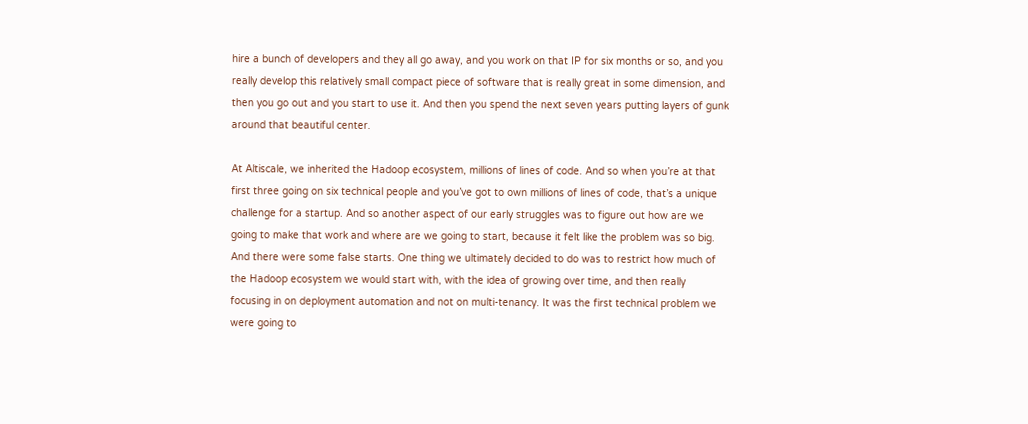hire a bunch of developers and they all go away, and you work on that IP for six months or so, and you really develop this relatively small compact piece of software that is really great in some dimension, and then you go out and you start to use it. And then you spend the next seven years putting layers of gunk around that beautiful center.

At Altiscale, we inherited the Hadoop ecosystem, millions of lines of code. And so when you’re at that first three going on six technical people and you’ve got to own millions of lines of code, that’s a unique challenge for a startup. And so another aspect of our early struggles was to figure out how are we going to make that work and where are we going to start, because it felt like the problem was so big. And there were some false starts. One thing we ultimately decided to do was to restrict how much of the Hadoop ecosystem we would start with, with the idea of growing over time, and then really focusing in on deployment automation and not on multi-tenancy. It was the first technical problem we were going to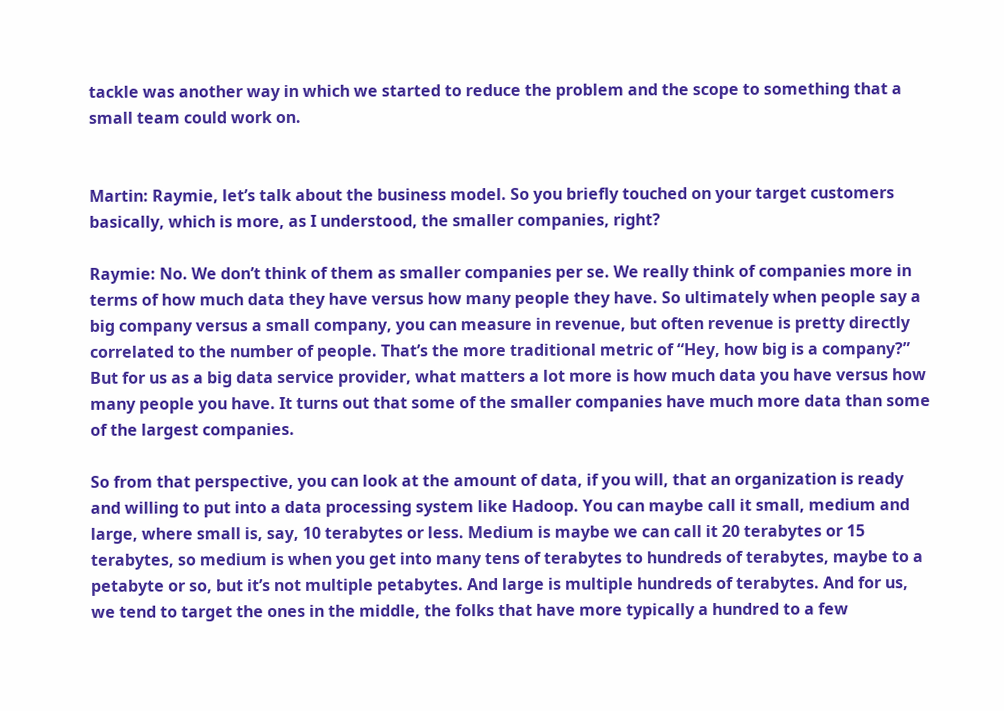tackle was another way in which we started to reduce the problem and the scope to something that a small team could work on.


Martin: Raymie, let’s talk about the business model. So you briefly touched on your target customers basically, which is more, as I understood, the smaller companies, right?

Raymie: No. We don’t think of them as smaller companies per se. We really think of companies more in terms of how much data they have versus how many people they have. So ultimately when people say a big company versus a small company, you can measure in revenue, but often revenue is pretty directly correlated to the number of people. That’s the more traditional metric of “Hey, how big is a company?” But for us as a big data service provider, what matters a lot more is how much data you have versus how many people you have. It turns out that some of the smaller companies have much more data than some of the largest companies.

So from that perspective, you can look at the amount of data, if you will, that an organization is ready and willing to put into a data processing system like Hadoop. You can maybe call it small, medium and large, where small is, say, 10 terabytes or less. Medium is maybe we can call it 20 terabytes or 15 terabytes, so medium is when you get into many tens of terabytes to hundreds of terabytes, maybe to a petabyte or so, but it’s not multiple petabytes. And large is multiple hundreds of terabytes. And for us, we tend to target the ones in the middle, the folks that have more typically a hundred to a few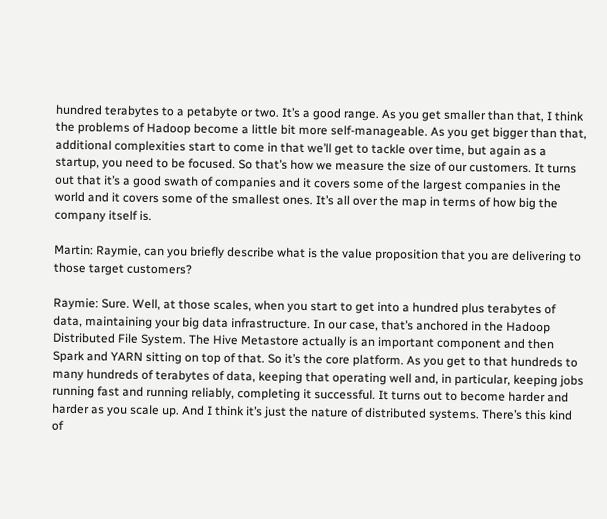hundred terabytes to a petabyte or two. It’s a good range. As you get smaller than that, I think the problems of Hadoop become a little bit more self-manageable. As you get bigger than that, additional complexities start to come in that we’ll get to tackle over time, but again as a startup, you need to be focused. So that’s how we measure the size of our customers. It turns out that it’s a good swath of companies and it covers some of the largest companies in the world and it covers some of the smallest ones. It’s all over the map in terms of how big the company itself is.

Martin: Raymie, can you briefly describe what is the value proposition that you are delivering to those target customers?

Raymie: Sure. Well, at those scales, when you start to get into a hundred plus terabytes of data, maintaining your big data infrastructure. In our case, that’s anchored in the Hadoop Distributed File System. The Hive Metastore actually is an important component and then Spark and YARN sitting on top of that. So it’s the core platform. As you get to that hundreds to many hundreds of terabytes of data, keeping that operating well and, in particular, keeping jobs running fast and running reliably, completing it successful. It turns out to become harder and harder as you scale up. And I think it’s just the nature of distributed systems. There’s this kind of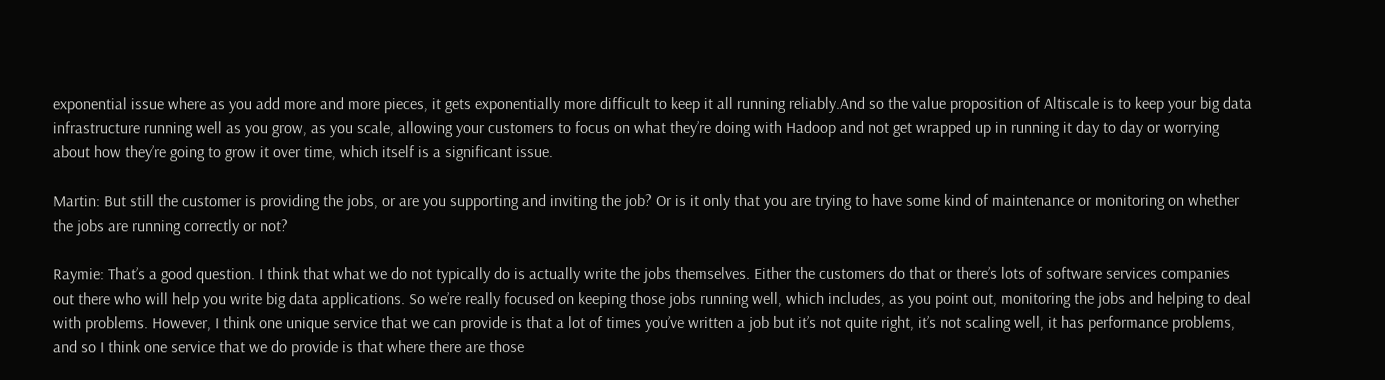exponential issue where as you add more and more pieces, it gets exponentially more difficult to keep it all running reliably.And so the value proposition of Altiscale is to keep your big data infrastructure running well as you grow, as you scale, allowing your customers to focus on what they’re doing with Hadoop and not get wrapped up in running it day to day or worrying about how they’re going to grow it over time, which itself is a significant issue.

Martin: But still the customer is providing the jobs, or are you supporting and inviting the job? Or is it only that you are trying to have some kind of maintenance or monitoring on whether the jobs are running correctly or not?

Raymie: That’s a good question. I think that what we do not typically do is actually write the jobs themselves. Either the customers do that or there’s lots of software services companies out there who will help you write big data applications. So we’re really focused on keeping those jobs running well, which includes, as you point out, monitoring the jobs and helping to deal with problems. However, I think one unique service that we can provide is that a lot of times you’ve written a job but it’s not quite right, it’s not scaling well, it has performance problems, and so I think one service that we do provide is that where there are those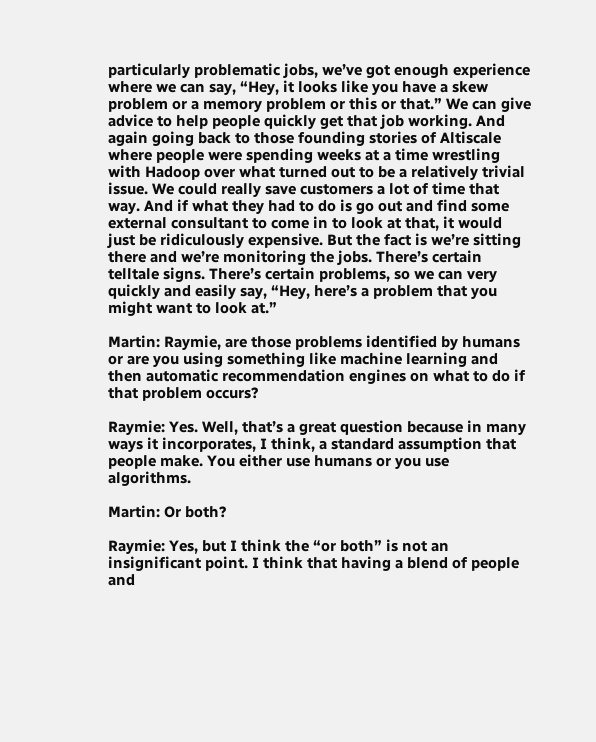particularly problematic jobs, we’ve got enough experience where we can say, “Hey, it looks like you have a skew problem or a memory problem or this or that.” We can give advice to help people quickly get that job working. And again going back to those founding stories of Altiscale where people were spending weeks at a time wrestling with Hadoop over what turned out to be a relatively trivial issue. We could really save customers a lot of time that way. And if what they had to do is go out and find some external consultant to come in to look at that, it would just be ridiculously expensive. But the fact is we’re sitting there and we’re monitoring the jobs. There’s certain telltale signs. There’s certain problems, so we can very quickly and easily say, “Hey, here’s a problem that you might want to look at.”

Martin: Raymie, are those problems identified by humans or are you using something like machine learning and then automatic recommendation engines on what to do if that problem occurs?

Raymie: Yes. Well, that’s a great question because in many ways it incorporates, I think, a standard assumption that people make. You either use humans or you use algorithms.

Martin: Or both?

Raymie: Yes, but I think the “or both” is not an insignificant point. I think that having a blend of people and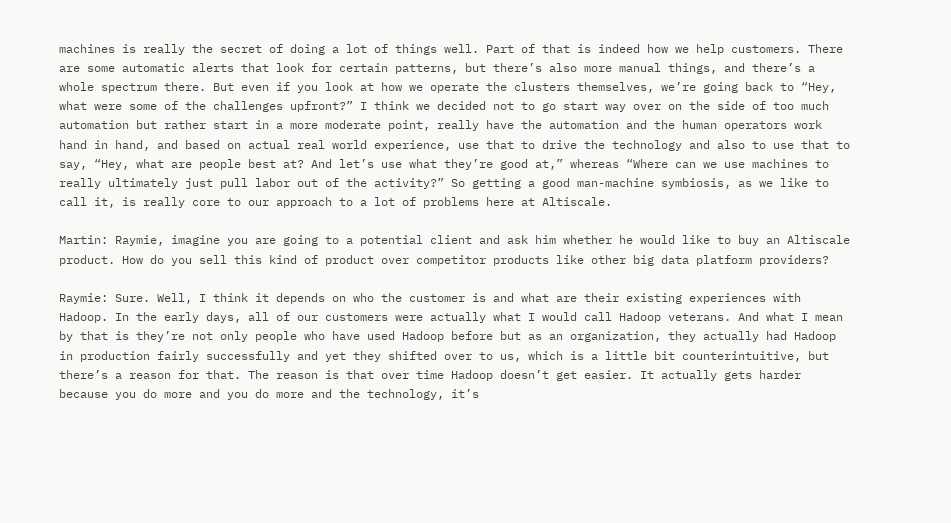machines is really the secret of doing a lot of things well. Part of that is indeed how we help customers. There are some automatic alerts that look for certain patterns, but there’s also more manual things, and there’s a whole spectrum there. But even if you look at how we operate the clusters themselves, we’re going back to “Hey, what were some of the challenges upfront?” I think we decided not to go start way over on the side of too much automation but rather start in a more moderate point, really have the automation and the human operators work hand in hand, and based on actual real world experience, use that to drive the technology and also to use that to say, “Hey, what are people best at? And let’s use what they’re good at,” whereas “Where can we use machines to really ultimately just pull labor out of the activity?” So getting a good man-machine symbiosis, as we like to call it, is really core to our approach to a lot of problems here at Altiscale.

Martin: Raymie, imagine you are going to a potential client and ask him whether he would like to buy an Altiscale product. How do you sell this kind of product over competitor products like other big data platform providers?

Raymie: Sure. Well, I think it depends on who the customer is and what are their existing experiences with Hadoop. In the early days, all of our customers were actually what I would call Hadoop veterans. And what I mean by that is they’re not only people who have used Hadoop before but as an organization, they actually had Hadoop in production fairly successfully and yet they shifted over to us, which is a little bit counterintuitive, but there’s a reason for that. The reason is that over time Hadoop doesn’t get easier. It actually gets harder because you do more and you do more and the technology, it’s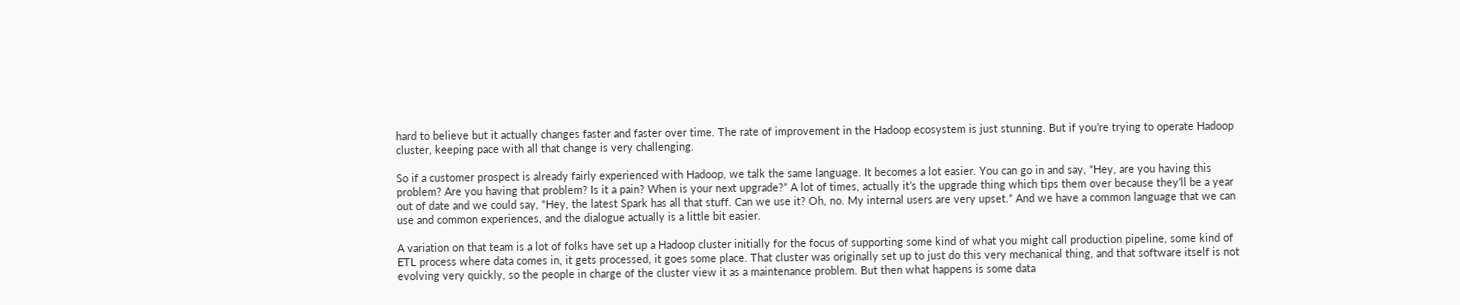hard to believe but it actually changes faster and faster over time. The rate of improvement in the Hadoop ecosystem is just stunning. But if you’re trying to operate Hadoop cluster, keeping pace with all that change is very challenging.

So if a customer prospect is already fairly experienced with Hadoop, we talk the same language. It becomes a lot easier. You can go in and say, “Hey, are you having this problem? Are you having that problem? Is it a pain? When is your next upgrade?” A lot of times, actually it’s the upgrade thing which tips them over because they’ll be a year out of date and we could say, “Hey, the latest Spark has all that stuff. Can we use it? Oh, no. My internal users are very upset.” And we have a common language that we can use and common experiences, and the dialogue actually is a little bit easier.

A variation on that team is a lot of folks have set up a Hadoop cluster initially for the focus of supporting some kind of what you might call production pipeline, some kind of ETL process where data comes in, it gets processed, it goes some place. That cluster was originally set up to just do this very mechanical thing, and that software itself is not evolving very quickly, so the people in charge of the cluster view it as a maintenance problem. But then what happens is some data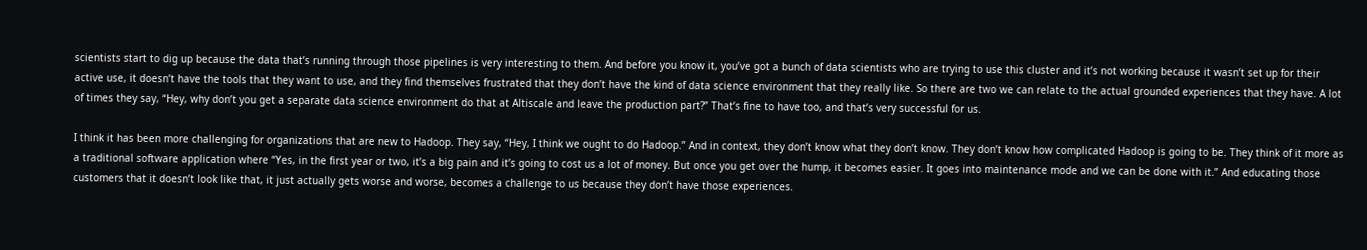scientists start to dig up because the data that’s running through those pipelines is very interesting to them. And before you know it, you’ve got a bunch of data scientists who are trying to use this cluster and it’s not working because it wasn’t set up for their active use, it doesn’t have the tools that they want to use, and they find themselves frustrated that they don’t have the kind of data science environment that they really like. So there are two we can relate to the actual grounded experiences that they have. A lot of times they say, “Hey, why don’t you get a separate data science environment do that at Altiscale and leave the production part?” That’s fine to have too, and that’s very successful for us.

I think it has been more challenging for organizations that are new to Hadoop. They say, “Hey, I think we ought to do Hadoop.” And in context, they don’t know what they don’t know. They don’t know how complicated Hadoop is going to be. They think of it more as a traditional software application where “Yes, in the first year or two, it’s a big pain and it’s going to cost us a lot of money. But once you get over the hump, it becomes easier. It goes into maintenance mode and we can be done with it.” And educating those customers that it doesn’t look like that, it just actually gets worse and worse, becomes a challenge to us because they don’t have those experiences.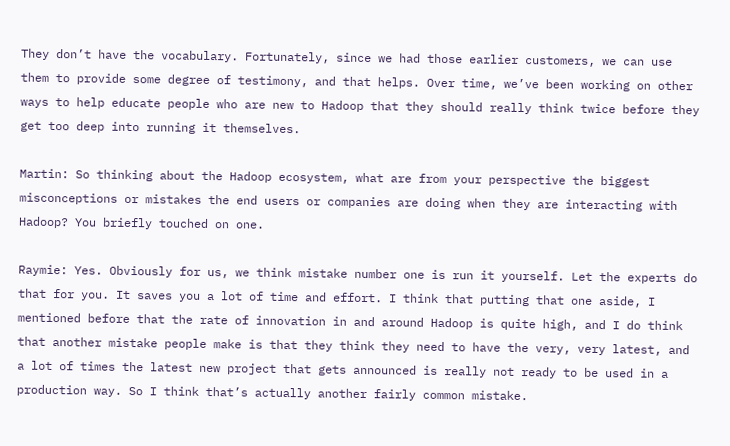They don’t have the vocabulary. Fortunately, since we had those earlier customers, we can use them to provide some degree of testimony, and that helps. Over time, we’ve been working on other ways to help educate people who are new to Hadoop that they should really think twice before they get too deep into running it themselves.

Martin: So thinking about the Hadoop ecosystem, what are from your perspective the biggest misconceptions or mistakes the end users or companies are doing when they are interacting with Hadoop? You briefly touched on one.

Raymie: Yes. Obviously for us, we think mistake number one is run it yourself. Let the experts do that for you. It saves you a lot of time and effort. I think that putting that one aside, I mentioned before that the rate of innovation in and around Hadoop is quite high, and I do think that another mistake people make is that they think they need to have the very, very latest, and a lot of times the latest new project that gets announced is really not ready to be used in a production way. So I think that’s actually another fairly common mistake.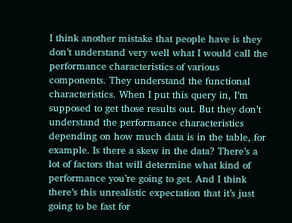I think another mistake that people have is they don’t understand very well what I would call the performance characteristics of various components. They understand the functional characteristics. When I put this query in, I’m supposed to get those results out. But they don’t understand the performance characteristics depending on how much data is in the table, for example. Is there a skew in the data? There’s a lot of factors that will determine what kind of performance you’re going to get. And I think there’s this unrealistic expectation that it’s just going to be fast for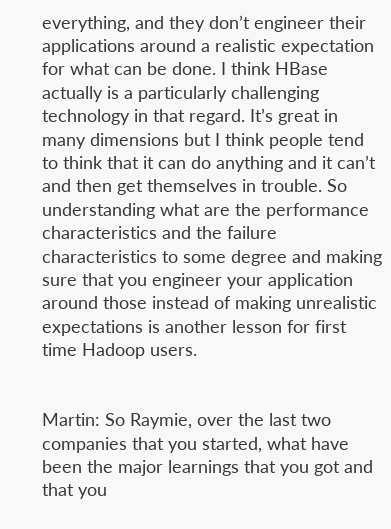everything, and they don’t engineer their applications around a realistic expectation for what can be done. I think HBase actually is a particularly challenging technology in that regard. It’s great in many dimensions but I think people tend to think that it can do anything and it can’t and then get themselves in trouble. So understanding what are the performance characteristics and the failure characteristics to some degree and making sure that you engineer your application around those instead of making unrealistic expectations is another lesson for first time Hadoop users.


Martin: So Raymie, over the last two companies that you started, what have been the major learnings that you got and that you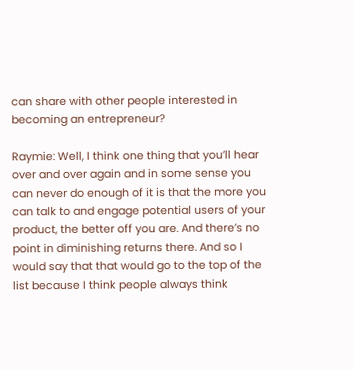can share with other people interested in becoming an entrepreneur?

Raymie: Well, I think one thing that you’ll hear over and over again and in some sense you can never do enough of it is that the more you can talk to and engage potential users of your product, the better off you are. And there’s no point in diminishing returns there. And so I would say that that would go to the top of the list because I think people always think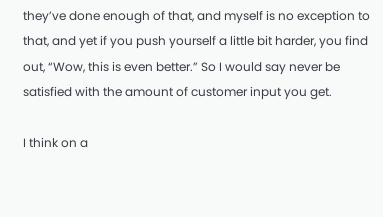they’ve done enough of that, and myself is no exception to that, and yet if you push yourself a little bit harder, you find out, “Wow, this is even better.” So I would say never be satisfied with the amount of customer input you get.

I think on a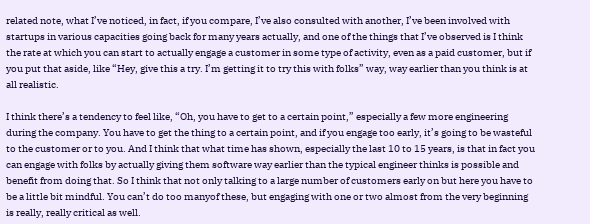related note, what I’ve noticed, in fact, if you compare, I’ve also consulted with another, I’ve been involved with startups in various capacities going back for many years actually, and one of the things that I’ve observed is I think the rate at which you can start to actually engage a customer in some type of activity, even as a paid customer, but if you put that aside, like “Hey, give this a try. I’m getting it to try this with folks” way, way earlier than you think is at all realistic.

I think there’s a tendency to feel like, “Oh, you have to get to a certain point,” especially a few more engineering during the company. You have to get the thing to a certain point, and if you engage too early, it’s going to be wasteful to the customer or to you. And I think that what time has shown, especially the last 10 to 15 years, is that in fact you can engage with folks by actually giving them software way earlier than the typical engineer thinks is possible and benefit from doing that. So I think that not only talking to a large number of customers early on but here you have to be a little bit mindful. You can’t do too manyof these, but engaging with one or two almost from the very beginning is really, really critical as well.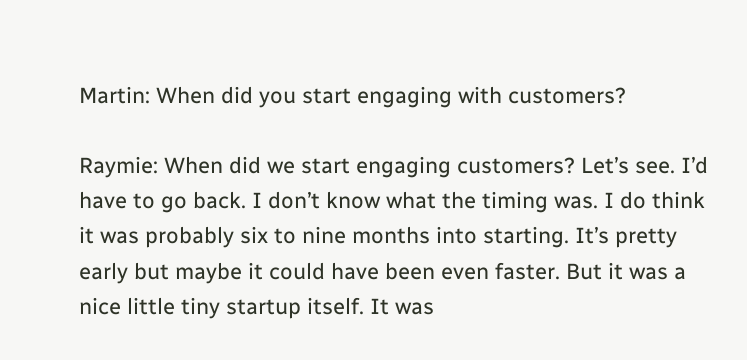Martin: When did you start engaging with customers?

Raymie: When did we start engaging customers? Let’s see. I’d have to go back. I don’t know what the timing was. I do think it was probably six to nine months into starting. It’s pretty early but maybe it could have been even faster. But it was a nice little tiny startup itself. It was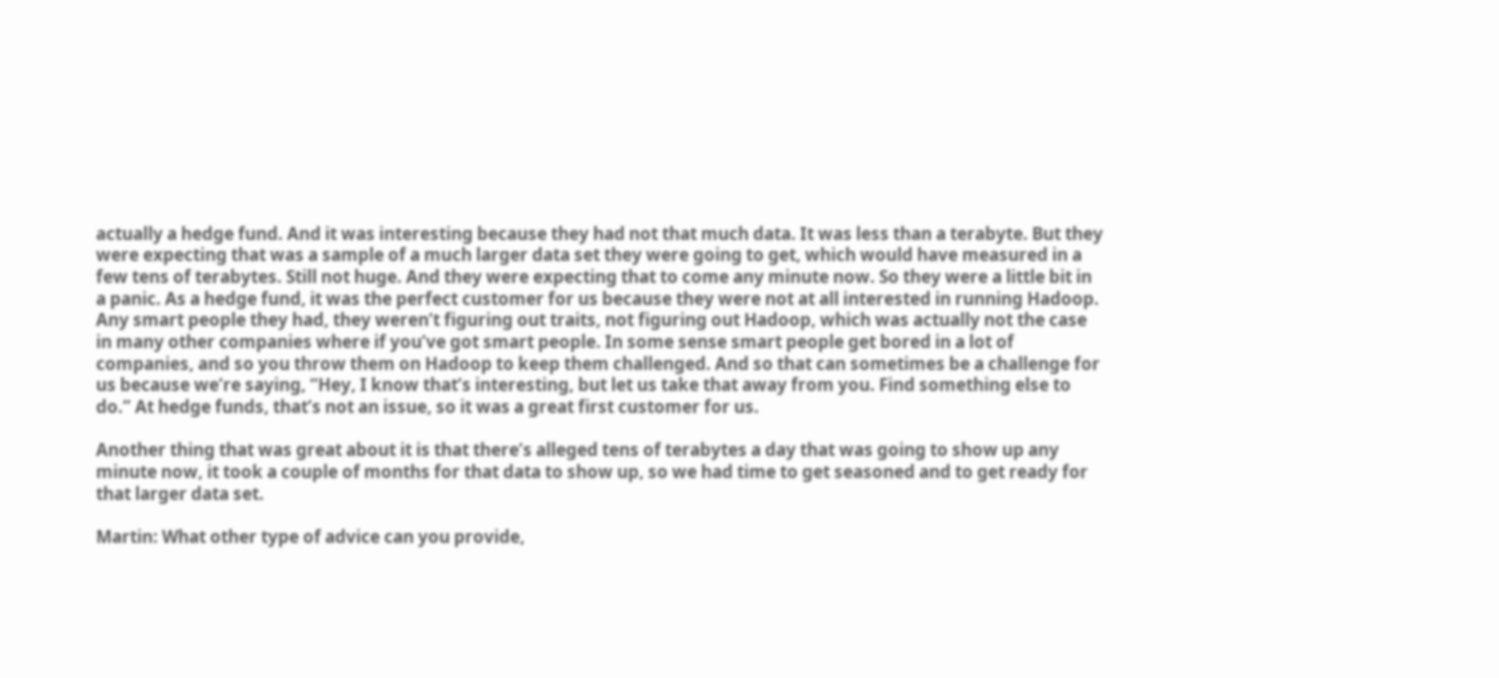actually a hedge fund. And it was interesting because they had not that much data. It was less than a terabyte. But they were expecting that was a sample of a much larger data set they were going to get, which would have measured in a few tens of terabytes. Still not huge. And they were expecting that to come any minute now. So they were a little bit in a panic. As a hedge fund, it was the perfect customer for us because they were not at all interested in running Hadoop. Any smart people they had, they weren’t figuring out traits, not figuring out Hadoop, which was actually not the case in many other companies where if you’ve got smart people. In some sense smart people get bored in a lot of companies, and so you throw them on Hadoop to keep them challenged. And so that can sometimes be a challenge for us because we’re saying, “Hey, I know that’s interesting, but let us take that away from you. Find something else to do.” At hedge funds, that’s not an issue, so it was a great first customer for us.

Another thing that was great about it is that there’s alleged tens of terabytes a day that was going to show up any minute now, it took a couple of months for that data to show up, so we had time to get seasoned and to get ready for that larger data set.

Martin: What other type of advice can you provide,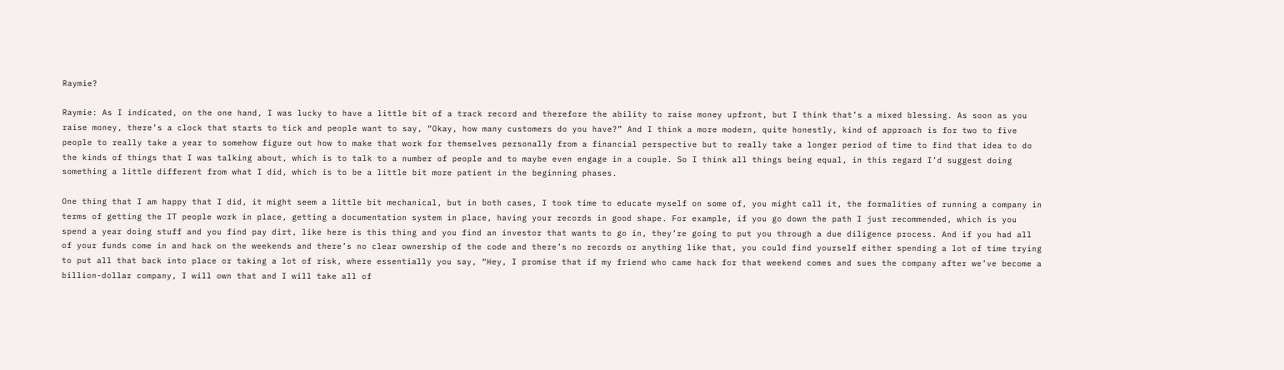Raymie?

Raymie: As I indicated, on the one hand, I was lucky to have a little bit of a track record and therefore the ability to raise money upfront, but I think that’s a mixed blessing. As soon as you raise money, there’s a clock that starts to tick and people want to say, “Okay, how many customers do you have?” And I think a more modern, quite honestly, kind of approach is for two to five people to really take a year to somehow figure out how to make that work for themselves personally from a financial perspective but to really take a longer period of time to find that idea to do the kinds of things that I was talking about, which is to talk to a number of people and to maybe even engage in a couple. So I think all things being equal, in this regard I’d suggest doing something a little different from what I did, which is to be a little bit more patient in the beginning phases.

One thing that I am happy that I did, it might seem a little bit mechanical, but in both cases, I took time to educate myself on some of, you might call it, the formalities of running a company in terms of getting the IT people work in place, getting a documentation system in place, having your records in good shape. For example, if you go down the path I just recommended, which is you spend a year doing stuff and you find pay dirt, like here is this thing and you find an investor that wants to go in, they’re going to put you through a due diligence process. And if you had all of your funds come in and hack on the weekends and there’s no clear ownership of the code and there’s no records or anything like that, you could find yourself either spending a lot of time trying to put all that back into place or taking a lot of risk, where essentially you say, “Hey, I promise that if my friend who came hack for that weekend comes and sues the company after we’ve become a billion-dollar company, I will own that and I will take all of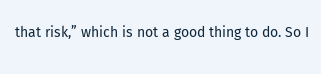that risk,” which is not a good thing to do. So I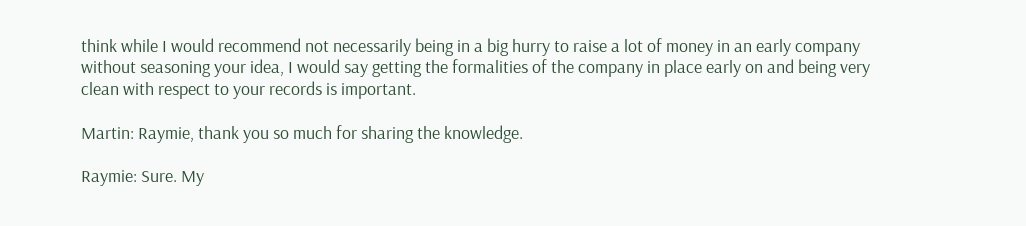think while I would recommend not necessarily being in a big hurry to raise a lot of money in an early company without seasoning your idea, I would say getting the formalities of the company in place early on and being very clean with respect to your records is important.

Martin: Raymie, thank you so much for sharing the knowledge.

Raymie: Sure. My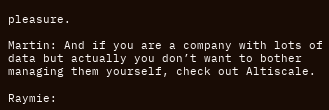pleasure.

Martin: And if you are a company with lots of data but actually you don’t want to bother managing them yourself, check out Altiscale.

Raymie: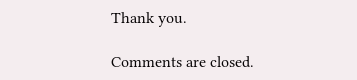Thank you.

Comments are closed.